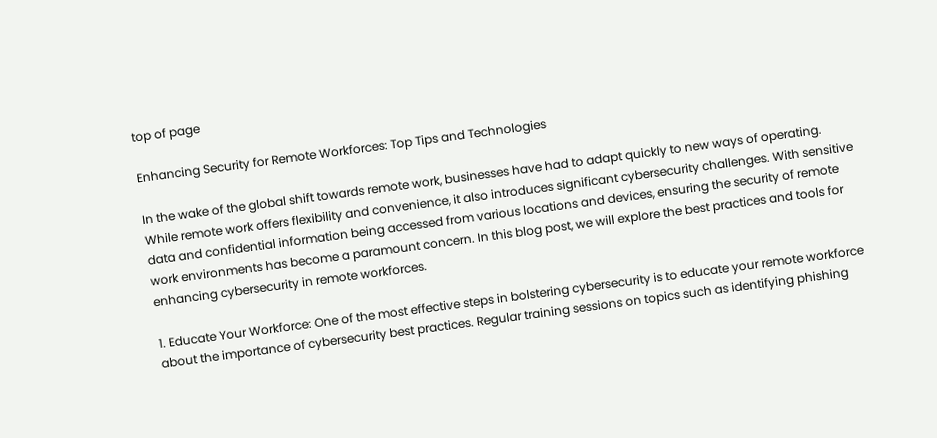top of page

Enhancing Security for Remote Workforces: Top Tips and Technologies

In the wake of the global shift towards remote work, businesses have had to adapt quickly to new ways of operating. While remote work offers flexibility and convenience, it also introduces significant cybersecurity challenges. With sensitive data and confidential information being accessed from various locations and devices, ensuring the security of remote work environments has become a paramount concern. In this blog post, we will explore the best practices and tools for enhancing cybersecurity in remote workforces.

1. Educate Your Workforce: One of the most effective steps in bolstering cybersecurity is to educate your remote workforce about the importance of cybersecurity best practices. Regular training sessions on topics such as identifying phishing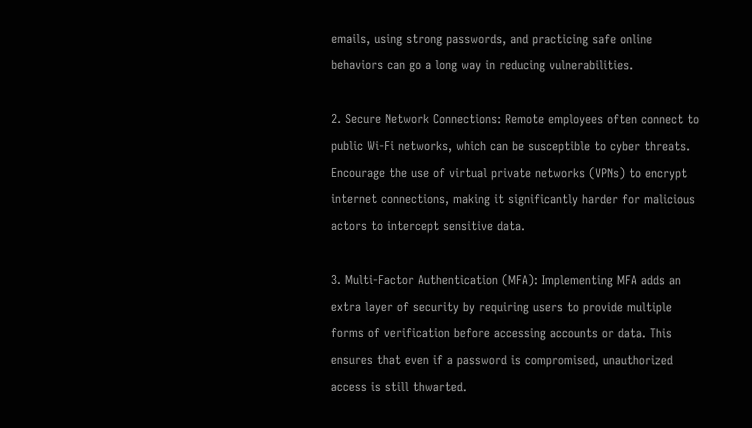emails, using strong passwords, and practicing safe online behaviors can go a long way in reducing vulnerabilities.

2. Secure Network Connections: Remote employees often connect to public Wi-Fi networks, which can be susceptible to cyber threats. Encourage the use of virtual private networks (VPNs) to encrypt internet connections, making it significantly harder for malicious actors to intercept sensitive data.

3. Multi-Factor Authentication (MFA): Implementing MFA adds an extra layer of security by requiring users to provide multiple forms of verification before accessing accounts or data. This ensures that even if a password is compromised, unauthorized access is still thwarted.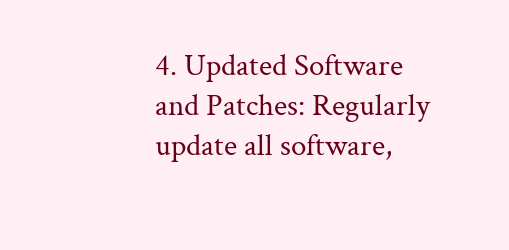4. Updated Software and Patches: Regularly update all software,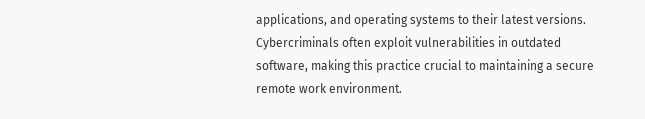applications, and operating systems to their latest versions. Cybercriminals often exploit vulnerabilities in outdated software, making this practice crucial to maintaining a secure remote work environment.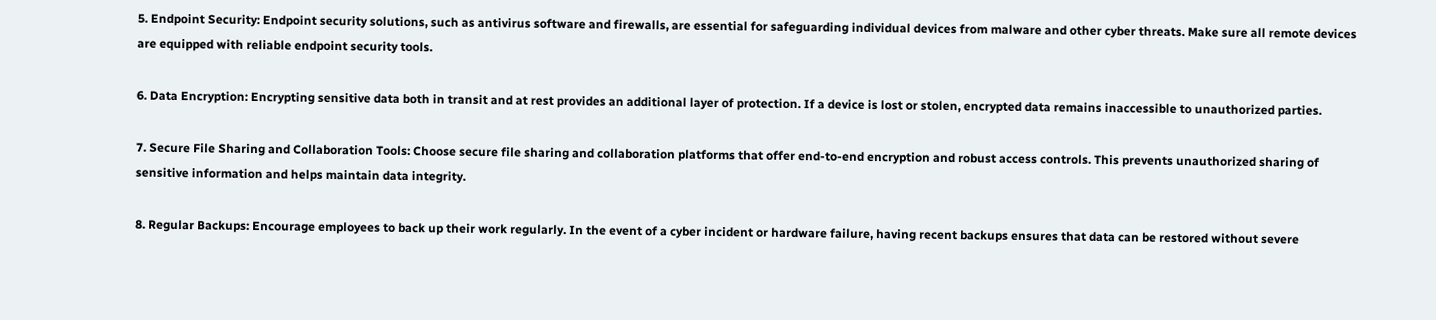5. Endpoint Security: Endpoint security solutions, such as antivirus software and firewalls, are essential for safeguarding individual devices from malware and other cyber threats. Make sure all remote devices are equipped with reliable endpoint security tools.

6. Data Encryption: Encrypting sensitive data both in transit and at rest provides an additional layer of protection. If a device is lost or stolen, encrypted data remains inaccessible to unauthorized parties.

7. Secure File Sharing and Collaboration Tools: Choose secure file sharing and collaboration platforms that offer end-to-end encryption and robust access controls. This prevents unauthorized sharing of sensitive information and helps maintain data integrity.

8. Regular Backups: Encourage employees to back up their work regularly. In the event of a cyber incident or hardware failure, having recent backups ensures that data can be restored without severe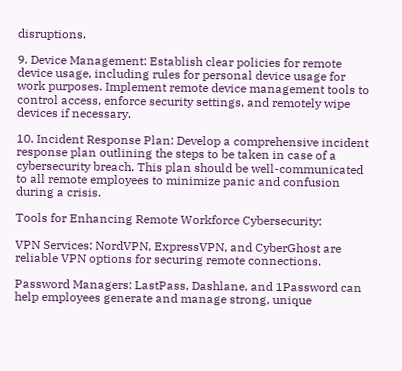disruptions.

9. Device Management: Establish clear policies for remote device usage, including rules for personal device usage for work purposes. Implement remote device management tools to control access, enforce security settings, and remotely wipe devices if necessary.

10. Incident Response Plan: Develop a comprehensive incident response plan outlining the steps to be taken in case of a cybersecurity breach. This plan should be well-communicated to all remote employees to minimize panic and confusion during a crisis.

Tools for Enhancing Remote Workforce Cybersecurity:

VPN Services: NordVPN, ExpressVPN, and CyberGhost are reliable VPN options for securing remote connections.

Password Managers: LastPass, Dashlane, and 1Password can help employees generate and manage strong, unique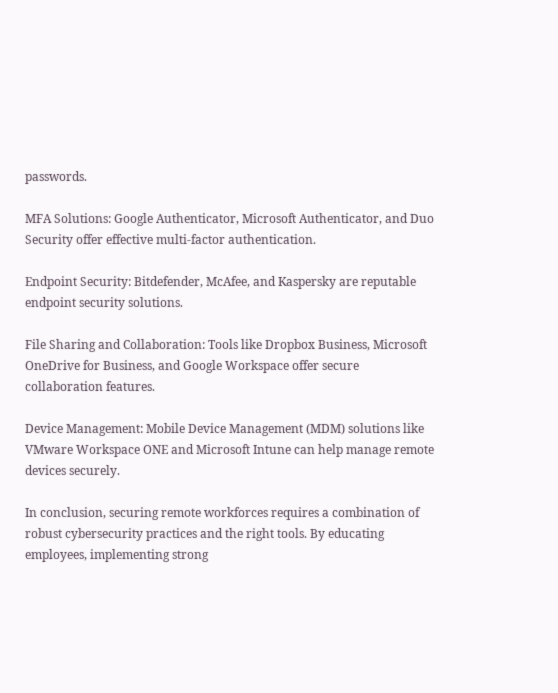passwords.

MFA Solutions: Google Authenticator, Microsoft Authenticator, and Duo Security offer effective multi-factor authentication.

Endpoint Security: Bitdefender, McAfee, and Kaspersky are reputable endpoint security solutions.

File Sharing and Collaboration: Tools like Dropbox Business, Microsoft OneDrive for Business, and Google Workspace offer secure collaboration features.

Device Management: Mobile Device Management (MDM) solutions like VMware Workspace ONE and Microsoft Intune can help manage remote devices securely.

In conclusion, securing remote workforces requires a combination of robust cybersecurity practices and the right tools. By educating employees, implementing strong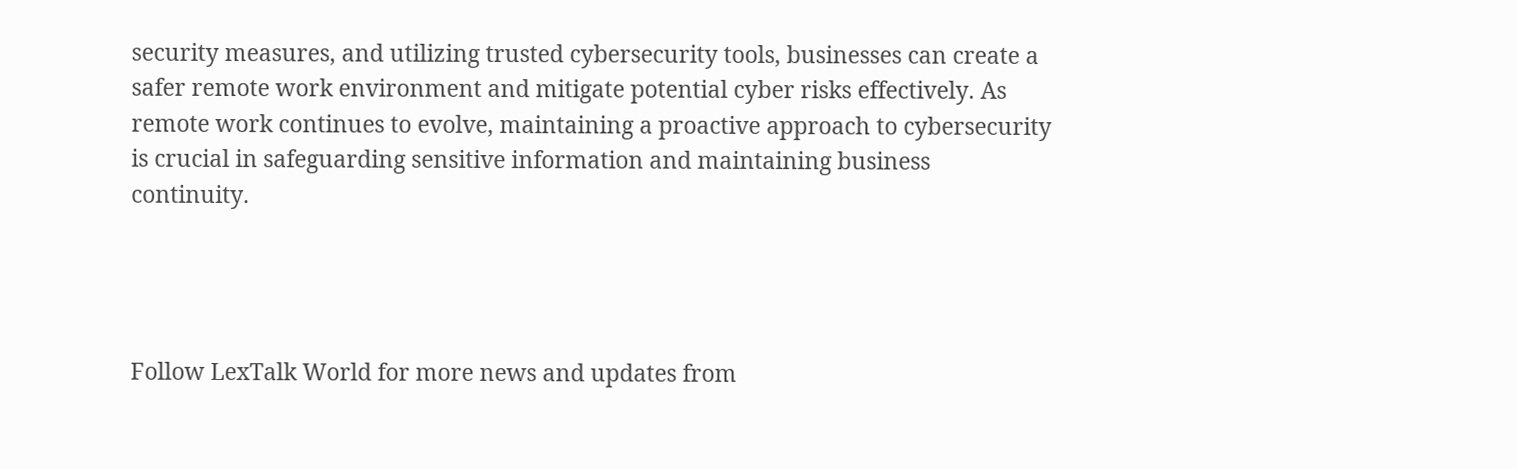security measures, and utilizing trusted cybersecurity tools, businesses can create a safer remote work environment and mitigate potential cyber risks effectively. As remote work continues to evolve, maintaining a proactive approach to cybersecurity is crucial in safeguarding sensitive information and maintaining business continuity.




Follow LexTalk World for more news and updates from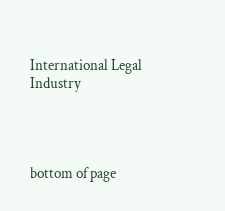International Legal Industry




bottom of page